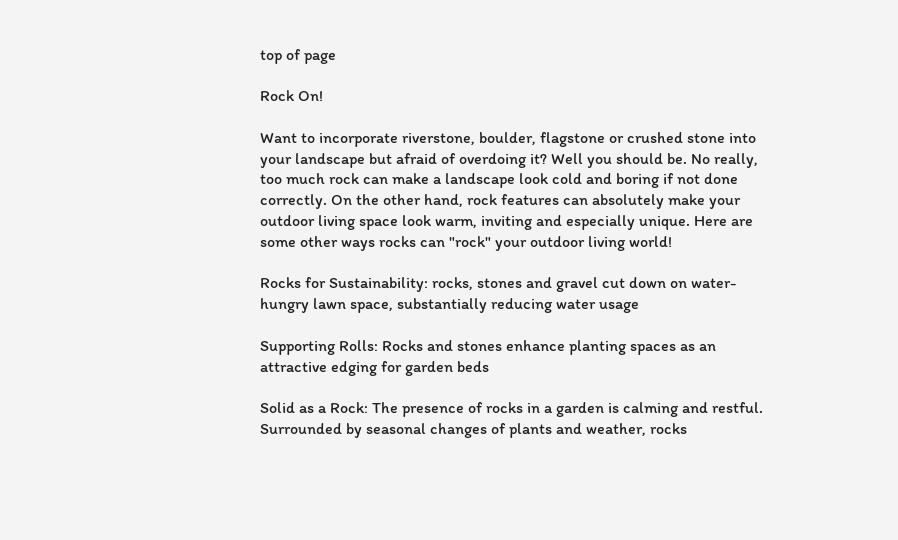top of page

Rock On!

Want to incorporate riverstone, boulder, flagstone or crushed stone into your landscape but afraid of overdoing it? Well you should be. No really, too much rock can make a landscape look cold and boring if not done correctly. On the other hand, rock features can absolutely make your outdoor living space look warm, inviting and especially unique. Here are some other ways rocks can "rock" your outdoor living world!

Rocks for Sustainability: rocks, stones and gravel cut down on water-hungry lawn space, substantially reducing water usage

Supporting Rolls: Rocks and stones enhance planting spaces as an attractive edging for garden beds

Solid as a Rock: The presence of rocks in a garden is calming and restful. Surrounded by seasonal changes of plants and weather, rocks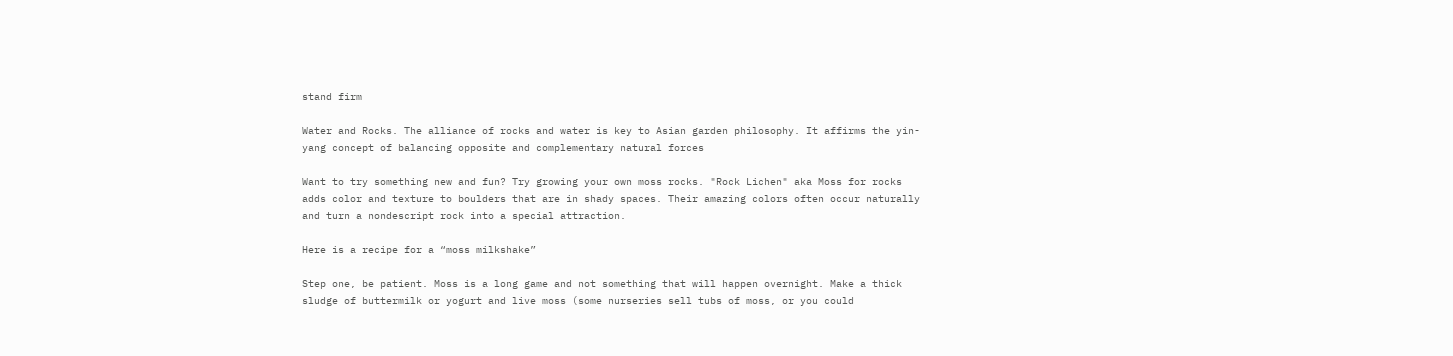stand firm

Water and Rocks. The alliance of rocks and water is key to Asian garden philosophy. It affirms the yin-yang concept of balancing opposite and complementary natural forces

Want to try something new and fun? Try growing your own moss rocks. "Rock Lichen" aka Moss for rocks adds color and texture to boulders that are in shady spaces. Their amazing colors often occur naturally and turn a nondescript rock into a special attraction.

Here is a recipe for a “moss milkshake”

Step one, be patient. Moss is a long game and not something that will happen overnight. Make a thick sludge of buttermilk or yogurt and live moss (some nurseries sell tubs of moss, or you could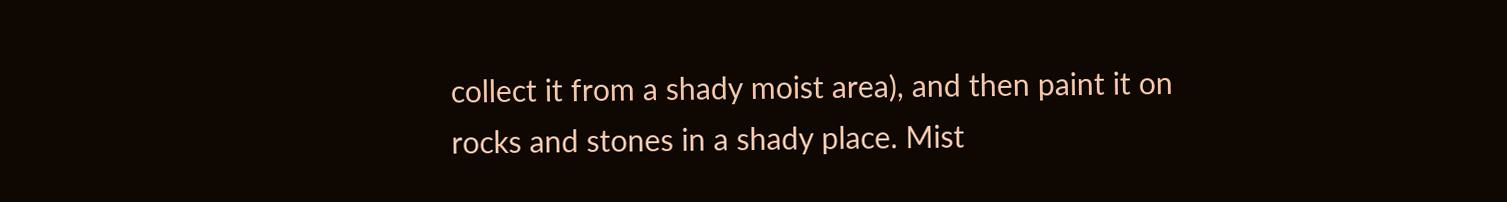collect it from a shady moist area), and then paint it on rocks and stones in a shady place. Mist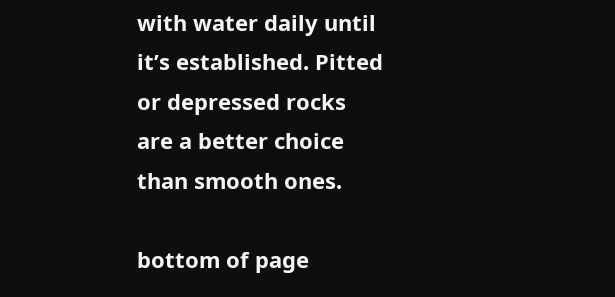with water daily until it’s established. Pitted or depressed rocks are a better choice than smooth ones.

bottom of page